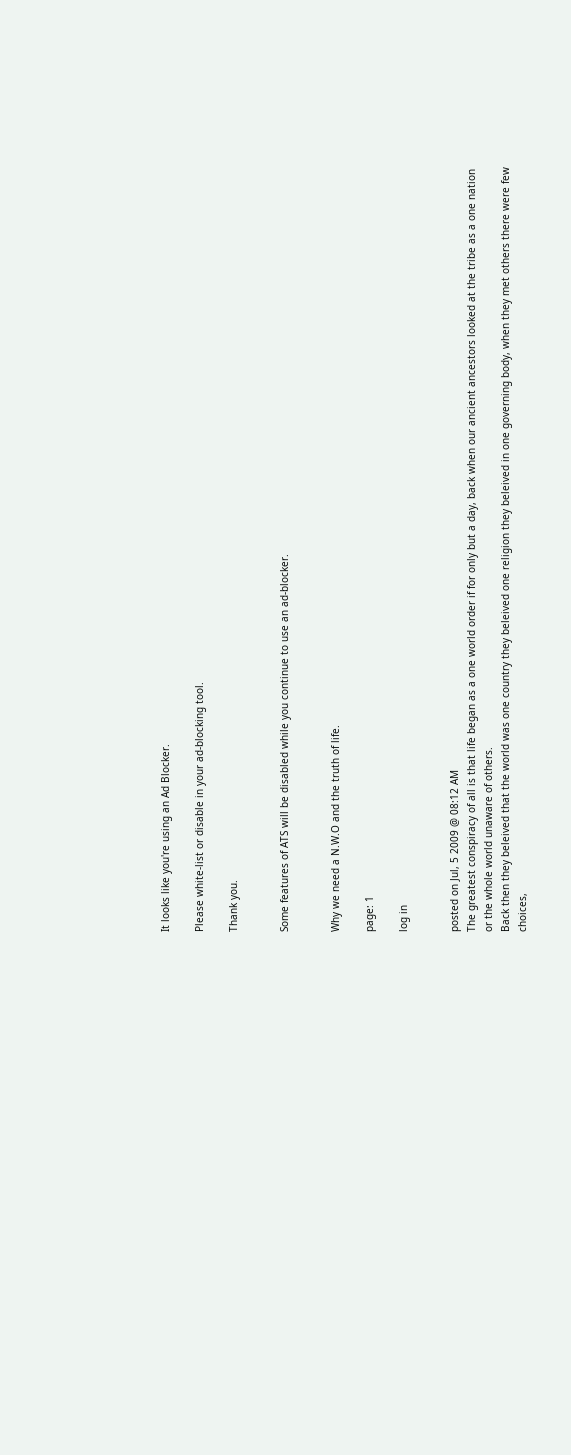It looks like you're using an Ad Blocker.

Please white-list or disable in your ad-blocking tool.

Thank you.


Some features of ATS will be disabled while you continue to use an ad-blocker.


Why we need a N.W.O and the truth of life.

page: 1

log in


posted on Jul, 5 2009 @ 08:12 AM
The greatest conspiracy of all is that life began as a one world order if for only but a day, back when our ancient ancestors looked at the tribe as a one nation or the whole world unaware of others.
Back then they beleived that the world was one country they beleived one religion they beleived in one governing body, when they met others there were few choices,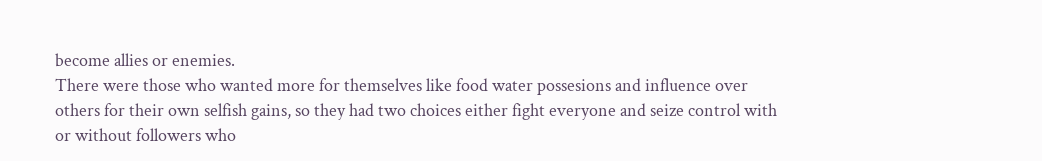become allies or enemies.
There were those who wanted more for themselves like food water possesions and influence over others for their own selfish gains, so they had two choices either fight everyone and seize control with or without followers who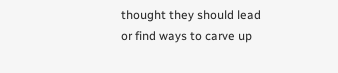thought they should lead or find ways to carve up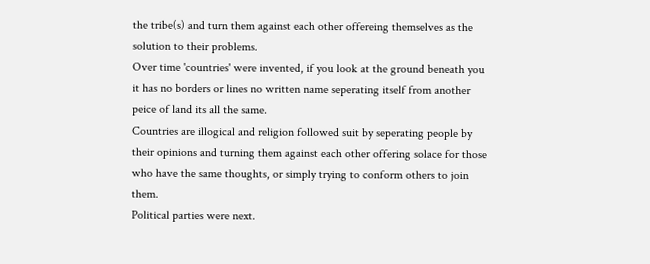the tribe(s) and turn them against each other offereing themselves as the solution to their problems.
Over time 'countries' were invented, if you look at the ground beneath you it has no borders or lines no written name seperating itself from another peice of land its all the same.
Countries are illogical and religion followed suit by seperating people by their opinions and turning them against each other offering solace for those who have the same thoughts, or simply trying to conform others to join them.
Political parties were next.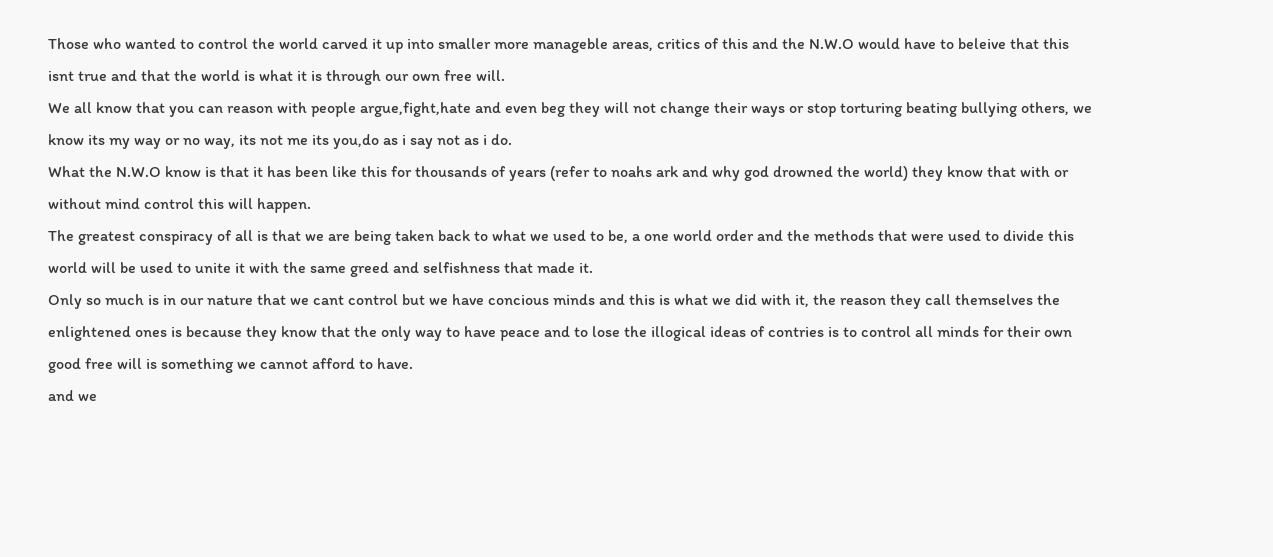Those who wanted to control the world carved it up into smaller more manageble areas, critics of this and the N.W.O would have to beleive that this isnt true and that the world is what it is through our own free will.
We all know that you can reason with people argue,fight,hate and even beg they will not change their ways or stop torturing beating bullying others, we know its my way or no way, its not me its you,do as i say not as i do.
What the N.W.O know is that it has been like this for thousands of years (refer to noahs ark and why god drowned the world) they know that with or without mind control this will happen.
The greatest conspiracy of all is that we are being taken back to what we used to be, a one world order and the methods that were used to divide this world will be used to unite it with the same greed and selfishness that made it.
Only so much is in our nature that we cant control but we have concious minds and this is what we did with it, the reason they call themselves the enlightened ones is because they know that the only way to have peace and to lose the illogical ideas of contries is to control all minds for their own good free will is something we cannot afford to have.
and we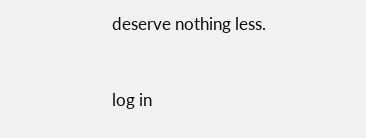deserve nothing less.


log in